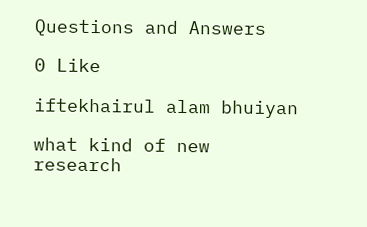Questions and Answers

0 Like

iftekhairul alam bhuiyan

what kind of new research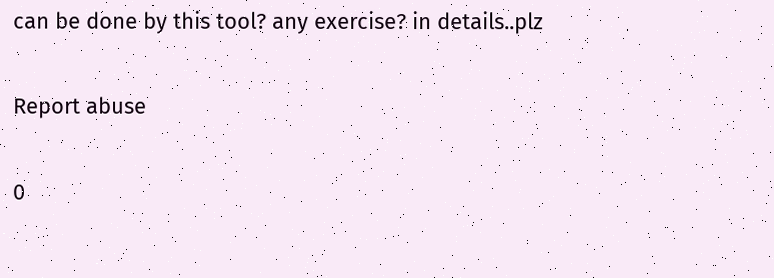can be done by this tool? any exercise? in details..plz

Report abuse

0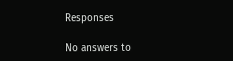Responses

No answers to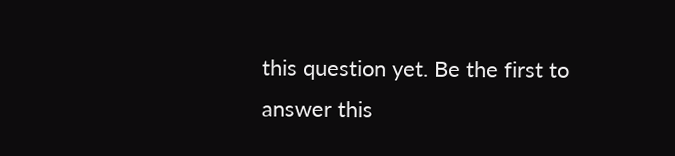this question yet. Be the first to answer this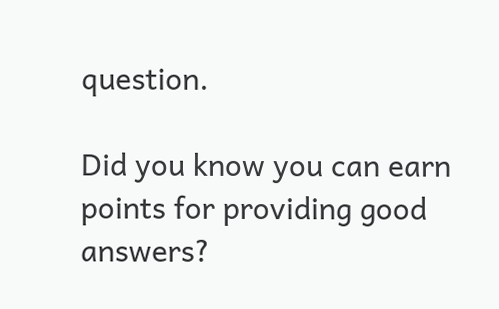question.

Did you know you can earn points for providing good answers?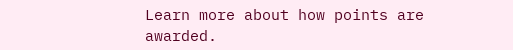Learn more about how points are awarded.